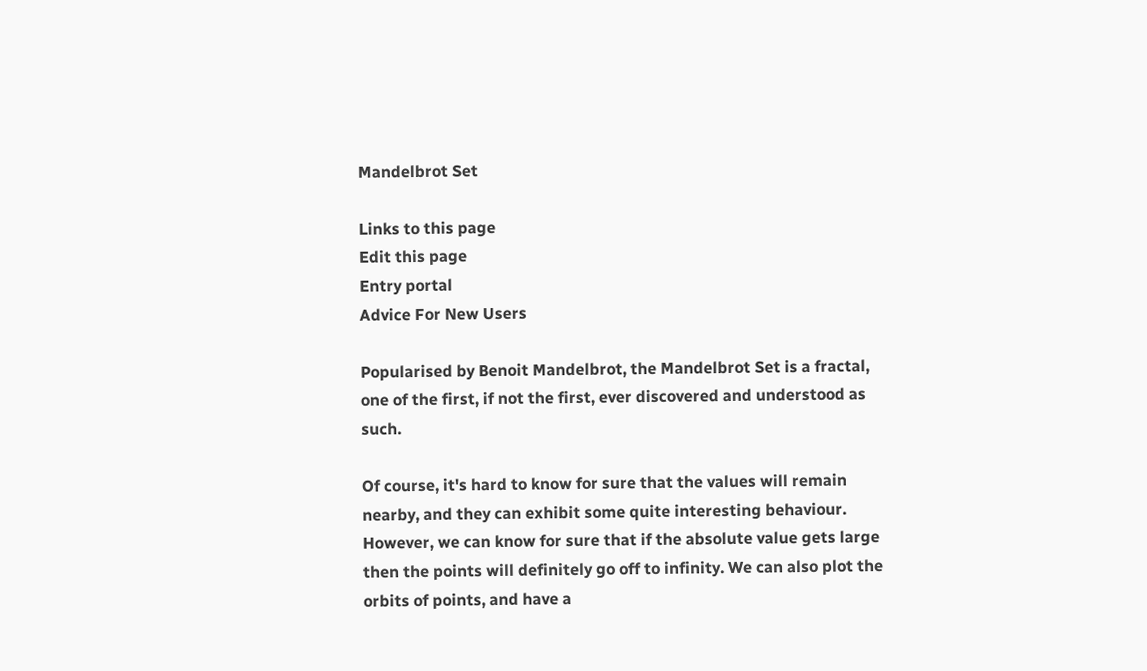Mandelbrot Set

Links to this page
Edit this page
Entry portal
Advice For New Users

Popularised by Benoit Mandelbrot, the Mandelbrot Set is a fractal, one of the first, if not the first, ever discovered and understood as such.

Of course, it's hard to know for sure that the values will remain nearby, and they can exhibit some quite interesting behaviour. However, we can know for sure that if the absolute value gets large then the points will definitely go off to infinity. We can also plot the orbits of points, and have a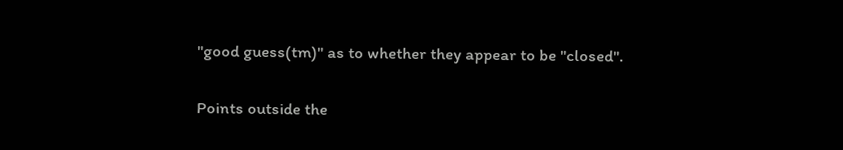"good guess(tm)" as to whether they appear to be "closed".

Points outside the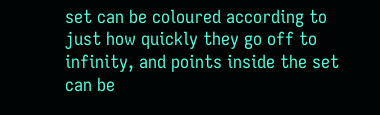set can be coloured according to just how quickly they go off to infinity, and points inside the set can be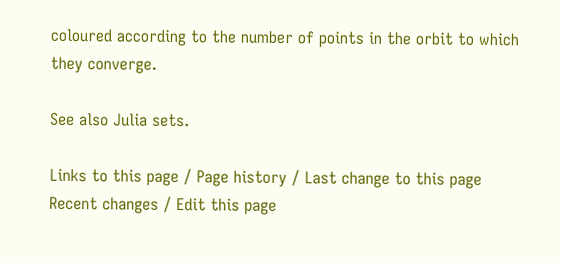coloured according to the number of points in the orbit to which they converge.

See also Julia sets.

Links to this page / Page history / Last change to this page
Recent changes / Edit this page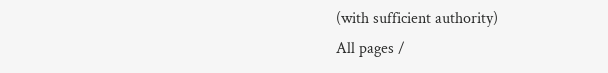(with sufficient authority)
All pages /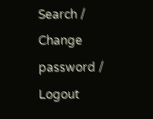Search / Change password / Logout